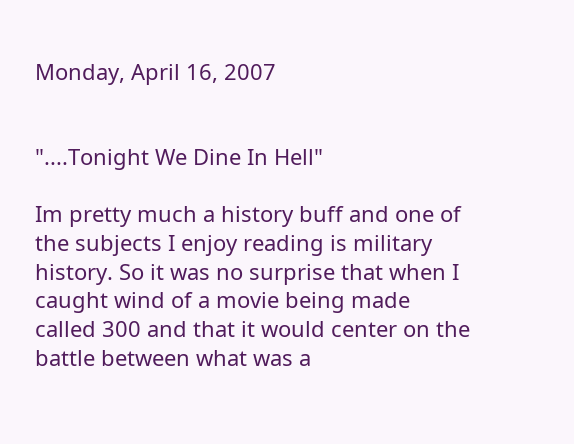Monday, April 16, 2007


"....Tonight We Dine In Hell"

Im pretty much a history buff and one of the subjects I enjoy reading is military history. So it was no surprise that when I caught wind of a movie being made called 300 and that it would center on the battle between what was a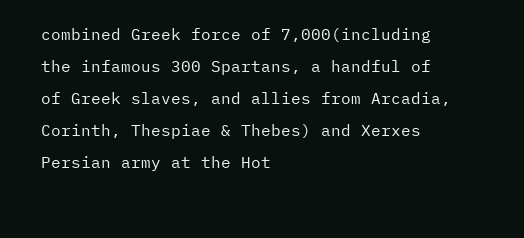combined Greek force of 7,000(including the infamous 300 Spartans, a handful of of Greek slaves, and allies from Arcadia, Corinth, Thespiae & Thebes) and Xerxes Persian army at the Hot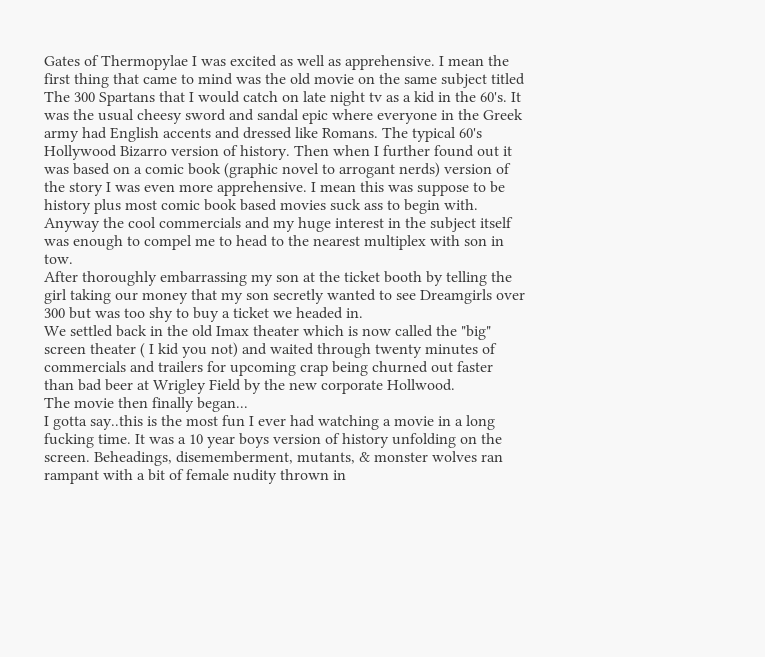Gates of Thermopylae I was excited as well as apprehensive. I mean the first thing that came to mind was the old movie on the same subject titled The 300 Spartans that I would catch on late night tv as a kid in the 60's. It was the usual cheesy sword and sandal epic where everyone in the Greek army had English accents and dressed like Romans. The typical 60's Hollywood Bizarro version of history. Then when I further found out it was based on a comic book (graphic novel to arrogant nerds) version of the story I was even more apprehensive. I mean this was suppose to be history plus most comic book based movies suck ass to begin with.
Anyway the cool commercials and my huge interest in the subject itself was enough to compel me to head to the nearest multiplex with son in tow.
After thoroughly embarrassing my son at the ticket booth by telling the girl taking our money that my son secretly wanted to see Dreamgirls over 300 but was too shy to buy a ticket we headed in.
We settled back in the old Imax theater which is now called the "big" screen theater ( I kid you not) and waited through twenty minutes of commercials and trailers for upcoming crap being churned out faster than bad beer at Wrigley Field by the new corporate Hollwood.
The movie then finally began...
I gotta say..this is the most fun I ever had watching a movie in a long fucking time. It was a 10 year boys version of history unfolding on the screen. Beheadings, disememberment, mutants, & monster wolves ran rampant with a bit of female nudity thrown in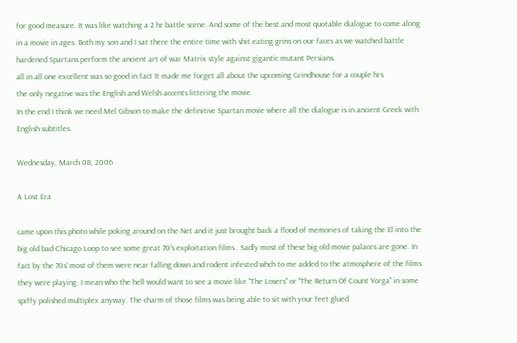for good measure. It was like watching a 2 hr battle scene. And some of the best and most quotable dialogue to come along in a movie in ages. Both my son and I sat there the entire time with shit eating grins on our faces as we watched battle hardened Spartans perform the ancient art of war Matrix style against gigantic mutant Persians.
all in all one excellent was so good in fact It made me forget all about the upcoming Grindhouse for a couple hrs
the only negative was the English and Welsh accents littering the movie.
In the end I think we need Mel Gibson to make the definitive Spartan movie where all the dialogue is in ancient Greek with English subtitles.

Wednesday, March 08, 2006

A Lost Era

came upon this photo while poking around on the Net and it just brought back a flood of memories of taking the El into the big old bad Chicago Loop to see some great 70's exploitation films . Sadly most of these big old movie palaces are gone. In fact by the 70s' most of them were near falling down and rodent infested whch to me added to the atmosphere of the films they were playing. I mean who the hell would want to see a movie like "The Losers" or "The Return Of Count Yorga" in some spiffy polished multiplex anyway. The charm of those films was being able to sit with your feet glued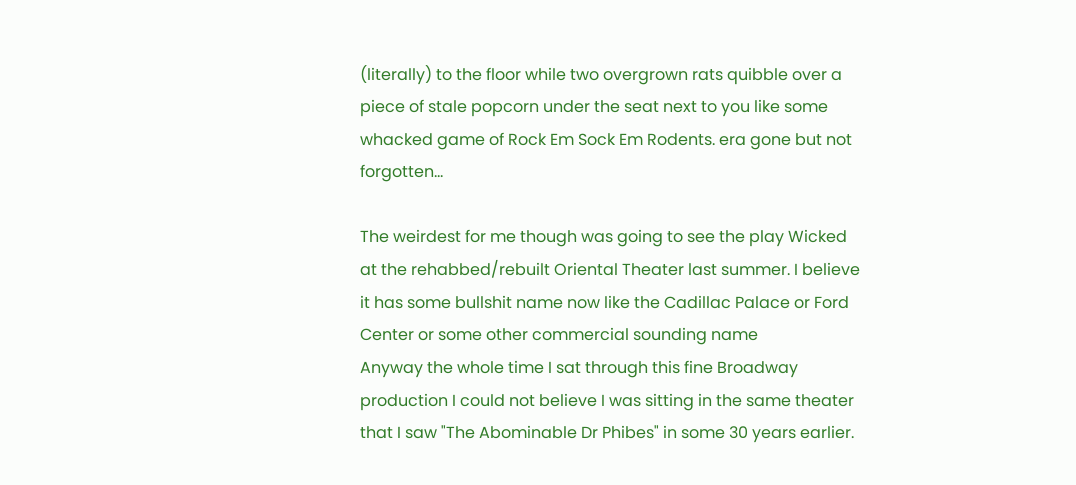(literally) to the floor while two overgrown rats quibble over a piece of stale popcorn under the seat next to you like some whacked game of Rock Em Sock Em Rodents. era gone but not forgotten...

The weirdest for me though was going to see the play Wicked at the rehabbed/rebuilt Oriental Theater last summer. I believe it has some bullshit name now like the Cadillac Palace or Ford Center or some other commercial sounding name
Anyway the whole time I sat through this fine Broadway production I could not believe I was sitting in the same theater that I saw "The Abominable Dr Phibes" in some 30 years earlier.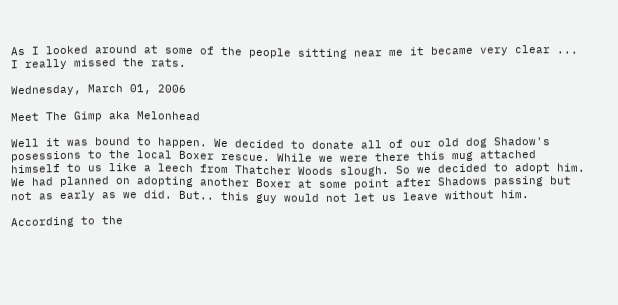As I looked around at some of the people sitting near me it became very clear ...
I really missed the rats.

Wednesday, March 01, 2006

Meet The Gimp aka Melonhead

Well it was bound to happen. We decided to donate all of our old dog Shadow's posessions to the local Boxer rescue. While we were there this mug attached himself to us like a leech from Thatcher Woods slough. So we decided to adopt him. We had planned on adopting another Boxer at some point after Shadows passing but not as early as we did. But.. this guy would not let us leave without him.

According to the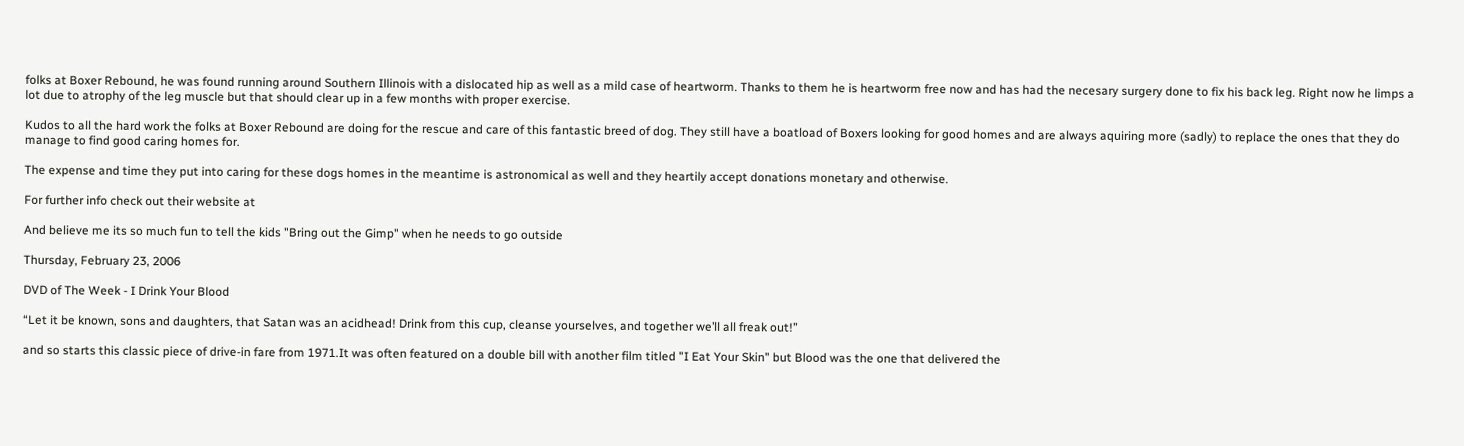folks at Boxer Rebound, he was found running around Southern Illinois with a dislocated hip as well as a mild case of heartworm. Thanks to them he is heartworm free now and has had the necesary surgery done to fix his back leg. Right now he limps a lot due to atrophy of the leg muscle but that should clear up in a few months with proper exercise.

Kudos to all the hard work the folks at Boxer Rebound are doing for the rescue and care of this fantastic breed of dog. They still have a boatload of Boxers looking for good homes and are always aquiring more (sadly) to replace the ones that they do manage to find good caring homes for.

The expense and time they put into caring for these dogs homes in the meantime is astronomical as well and they heartily accept donations monetary and otherwise.

For further info check out their website at

And believe me its so much fun to tell the kids "Bring out the Gimp" when he needs to go outside

Thursday, February 23, 2006

DVD of The Week - I Drink Your Blood

“Let it be known, sons and daughters, that Satan was an acidhead! Drink from this cup, cleanse yourselves, and together we’ll all freak out!”

and so starts this classic piece of drive-in fare from 1971.It was often featured on a double bill with another film titled "I Eat Your Skin" but Blood was the one that delivered the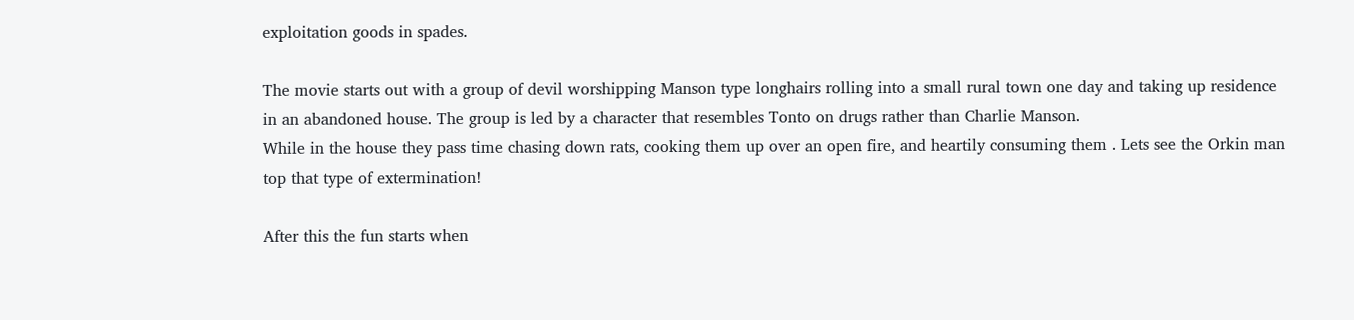exploitation goods in spades.

The movie starts out with a group of devil worshipping Manson type longhairs rolling into a small rural town one day and taking up residence in an abandoned house. The group is led by a character that resembles Tonto on drugs rather than Charlie Manson.
While in the house they pass time chasing down rats, cooking them up over an open fire, and heartily consuming them . Lets see the Orkin man top that type of extermination!

After this the fun starts when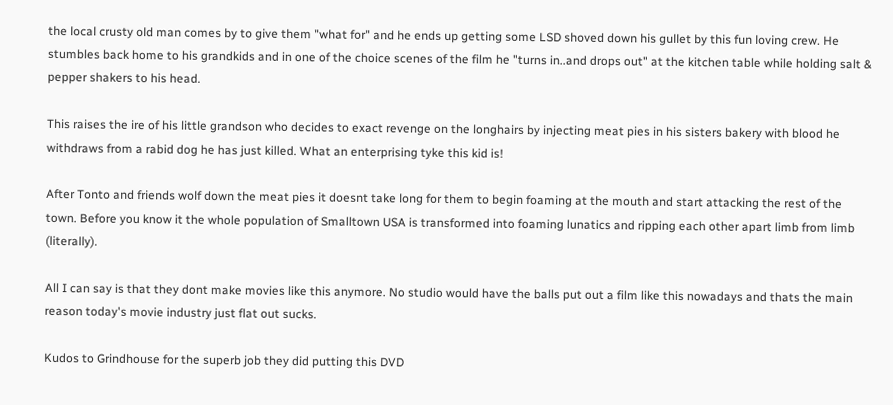the local crusty old man comes by to give them "what for" and he ends up getting some LSD shoved down his gullet by this fun loving crew. He stumbles back home to his grandkids and in one of the choice scenes of the film he "turns in..and drops out" at the kitchen table while holding salt & pepper shakers to his head.

This raises the ire of his little grandson who decides to exact revenge on the longhairs by injecting meat pies in his sisters bakery with blood he withdraws from a rabid dog he has just killed. What an enterprising tyke this kid is!

After Tonto and friends wolf down the meat pies it doesnt take long for them to begin foaming at the mouth and start attacking the rest of the town. Before you know it the whole population of Smalltown USA is transformed into foaming lunatics and ripping each other apart limb from limb (literally).

All I can say is that they dont make movies like this anymore. No studio would have the balls put out a film like this nowadays and thats the main reason today's movie industry just flat out sucks.

Kudos to Grindhouse for the superb job they did putting this DVD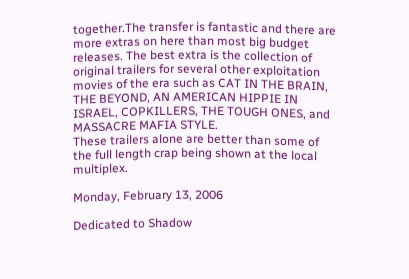together.The transfer is fantastic and there are more extras on here than most big budget releases. The best extra is the collection of original trailers for several other exploitation movies of the era such as CAT IN THE BRAIN, THE BEYOND, AN AMERICAN HIPPIE IN ISRAEL, COPKILLERS, THE TOUGH ONES, and MASSACRE MAFIA STYLE.
These trailers alone are better than some of the full length crap being shown at the local multiplex.

Monday, February 13, 2006

Dedicated to Shadow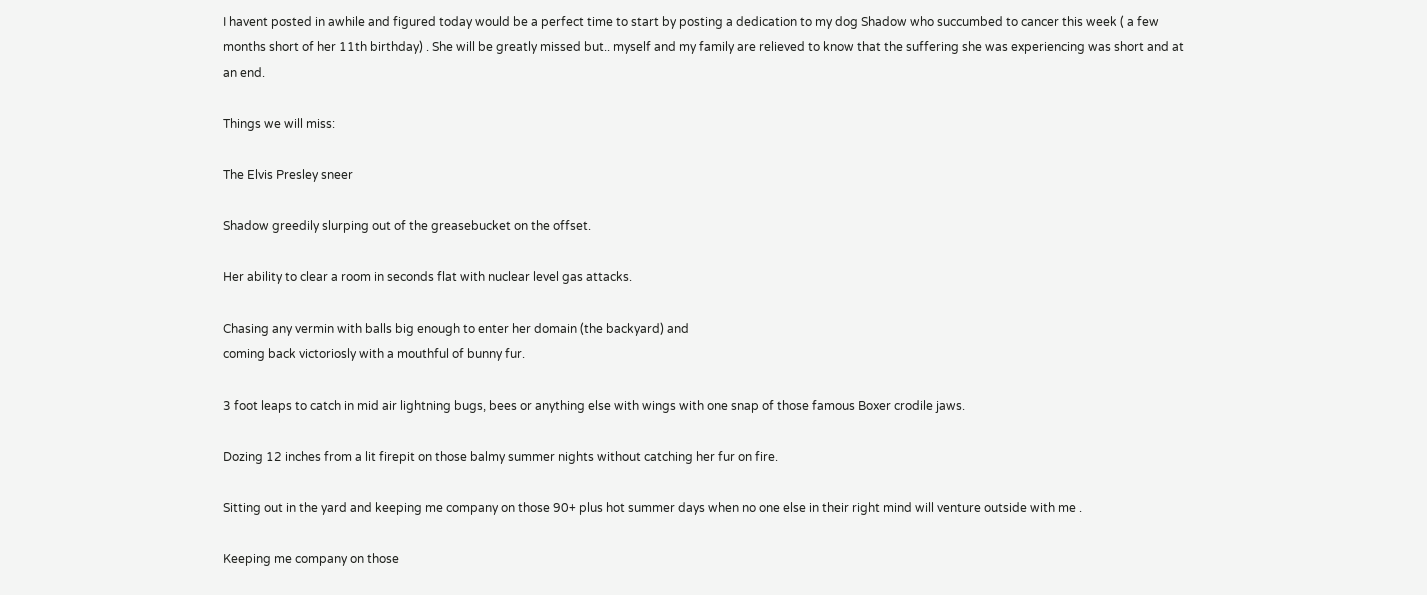I havent posted in awhile and figured today would be a perfect time to start by posting a dedication to my dog Shadow who succumbed to cancer this week ( a few months short of her 11th birthday) . She will be greatly missed but.. myself and my family are relieved to know that the suffering she was experiencing was short and at an end.

Things we will miss:

The Elvis Presley sneer

Shadow greedily slurping out of the greasebucket on the offset.

Her ability to clear a room in seconds flat with nuclear level gas attacks.

Chasing any vermin with balls big enough to enter her domain (the backyard) and
coming back victoriosly with a mouthful of bunny fur.

3 foot leaps to catch in mid air lightning bugs, bees or anything else with wings with one snap of those famous Boxer crodile jaws.

Dozing 12 inches from a lit firepit on those balmy summer nights without catching her fur on fire.

Sitting out in the yard and keeping me company on those 90+ plus hot summer days when no one else in their right mind will venture outside with me .

Keeping me company on those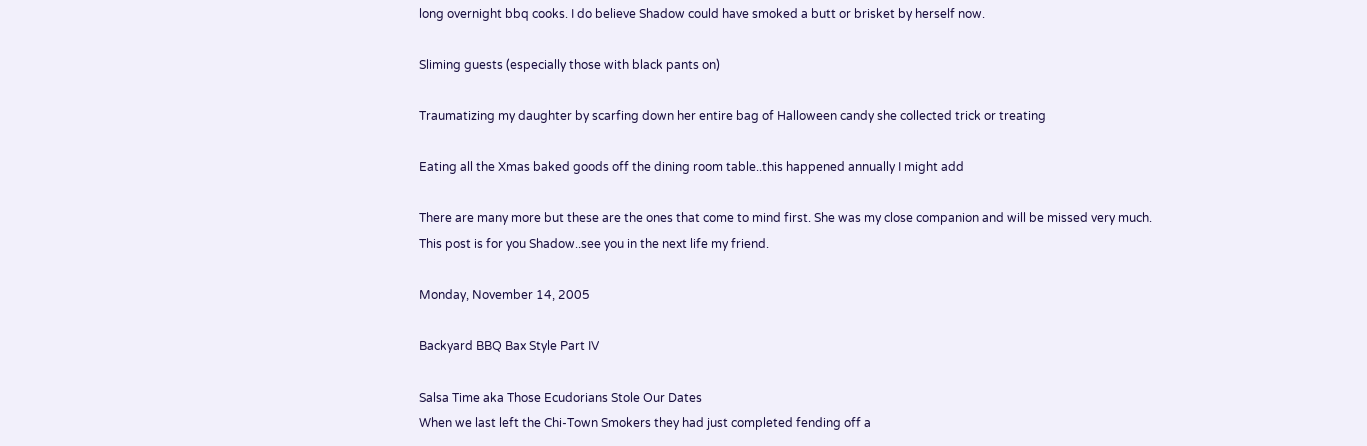long overnight bbq cooks. I do believe Shadow could have smoked a butt or brisket by herself now.

Sliming guests (especially those with black pants on)

Traumatizing my daughter by scarfing down her entire bag of Halloween candy she collected trick or treating

Eating all the Xmas baked goods off the dining room table..this happened annually I might add

There are many more but these are the ones that come to mind first. She was my close companion and will be missed very much.
This post is for you Shadow..see you in the next life my friend.

Monday, November 14, 2005

Backyard BBQ Bax Style Part IV

Salsa Time aka Those Ecudorians Stole Our Dates
When we last left the Chi-Town Smokers they had just completed fending off a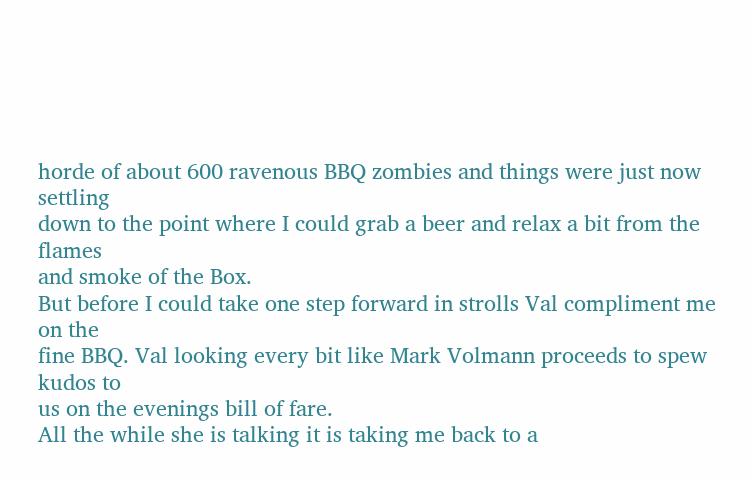horde of about 600 ravenous BBQ zombies and things were just now settling
down to the point where I could grab a beer and relax a bit from the flames
and smoke of the Box.
But before I could take one step forward in strolls Val compliment me on the
fine BBQ. Val looking every bit like Mark Volmann proceeds to spew kudos to
us on the evenings bill of fare.
All the while she is talking it is taking me back to a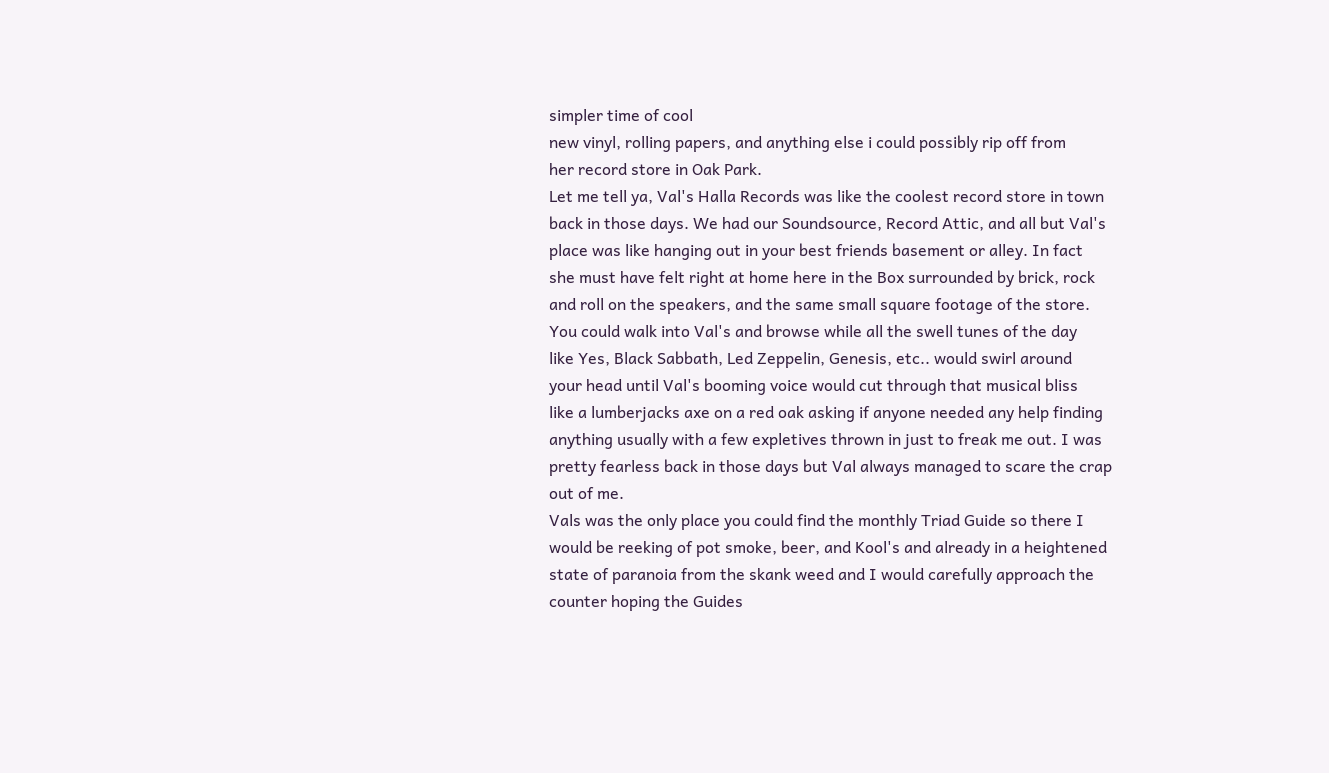simpler time of cool
new vinyl, rolling papers, and anything else i could possibly rip off from
her record store in Oak Park.
Let me tell ya, Val's Halla Records was like the coolest record store in town
back in those days. We had our Soundsource, Record Attic, and all but Val's
place was like hanging out in your best friends basement or alley. In fact
she must have felt right at home here in the Box surrounded by brick, rock
and roll on the speakers, and the same small square footage of the store.
You could walk into Val's and browse while all the swell tunes of the day
like Yes, Black Sabbath, Led Zeppelin, Genesis, etc.. would swirl around
your head until Val's booming voice would cut through that musical bliss
like a lumberjacks axe on a red oak asking if anyone needed any help finding
anything usually with a few expletives thrown in just to freak me out. I was
pretty fearless back in those days but Val always managed to scare the crap
out of me.
Vals was the only place you could find the monthly Triad Guide so there I
would be reeking of pot smoke, beer, and Kool's and already in a heightened
state of paranoia from the skank weed and I would carefully approach the
counter hoping the Guides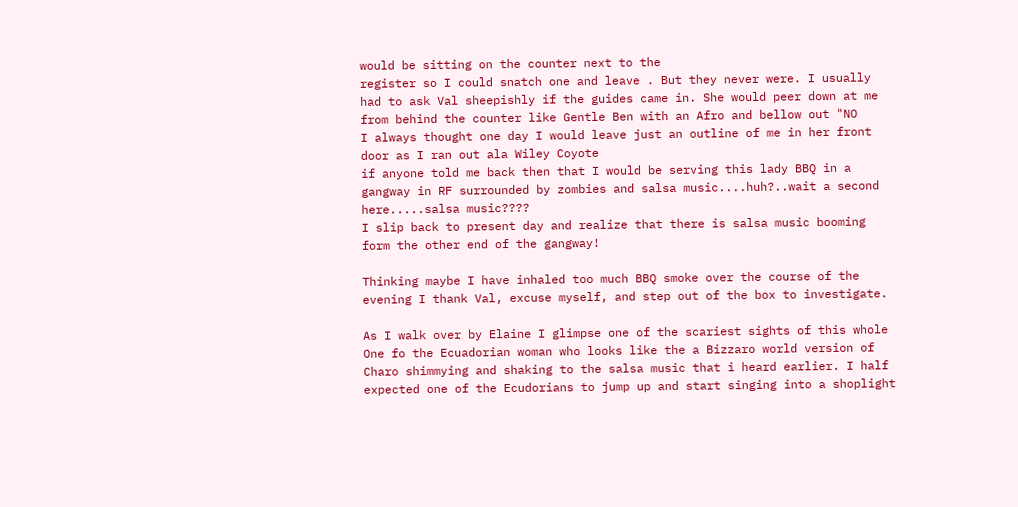would be sitting on the counter next to the
register so I could snatch one and leave . But they never were. I usually
had to ask Val sheepishly if the guides came in. She would peer down at me
from behind the counter like Gentle Ben with an Afro and bellow out "NO
I always thought one day I would leave just an outline of me in her front
door as I ran out ala Wiley Coyote
if anyone told me back then that I would be serving this lady BBQ in a
gangway in RF surrounded by zombies and salsa music....huh?..wait a second
here.....salsa music????
I slip back to present day and realize that there is salsa music booming
form the other end of the gangway!

Thinking maybe I have inhaled too much BBQ smoke over the course of the
evening I thank Val, excuse myself, and step out of the box to investigate.

As I walk over by Elaine I glimpse one of the scariest sights of this whole
One fo the Ecuadorian woman who looks like the a Bizzaro world version of
Charo shimmying and shaking to the salsa music that i heard earlier. I half
expected one of the Ecudorians to jump up and start singing into a shoplight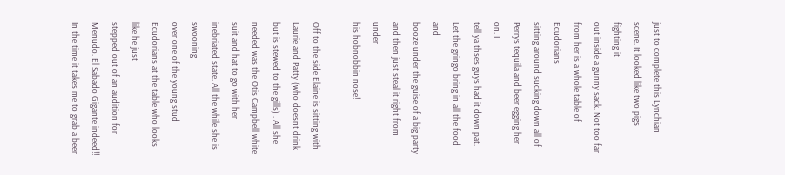just to complete this Lynchian scene. It looked like two pigs fighting it
out inside a gunny sack. Not too far from her is a whole table of Ecudorians
sitting around sucking down all of Perrys tequila and beer egging her on. I
tell ya thses guys had it down pat. Let the gringo bring in all the food and
booze under the guise of a big party and then just steal it right from under
his hobnobbin nose!

Off to the side Elaine is sitting with Laurie and Patty (who doesnt drink
but is stewed to the gills) . All she needed was the Otis Campbell white
suit and hat to go with her inebriated state. All the while she is swooning
over one of the young stud Ecudorians at the table who looks like he just
stepped out of an audition for Menudo. El Sabado Gigante indeed!!
In the time it takes me to grab a beer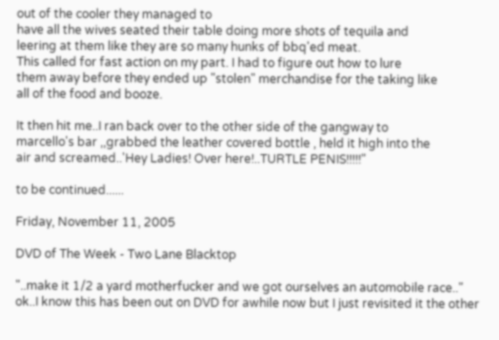out of the cooler they managed to
have all the wives seated their table doing more shots of tequila and
leering at them like they are so many hunks of bbq'ed meat.
This called for fast action on my part. I had to figure out how to lure
them away before they ended up "stolen" merchandise for the taking like
all of the food and booze.

It then hit me..I ran back over to the other side of the gangway to
marcello's bar ,,grabbed the leather covered bottle , held it high into the
air and screamed..'Hey Ladies! Over here!..TURTLE PENIS!!!!!"

to be continued......

Friday, November 11, 2005

DVD of The Week - Two Lane Blacktop

"..make it 1/2 a yard motherfucker and we got ourselves an automobile race.."
ok..I know this has been out on DVD for awhile now but I just revisited it the other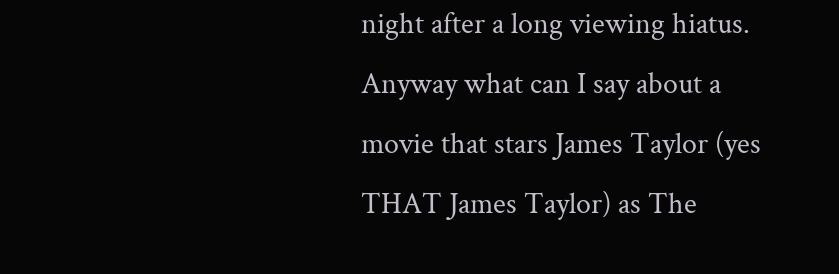night after a long viewing hiatus.
Anyway what can I say about a movie that stars James Taylor (yes THAT James Taylor) as The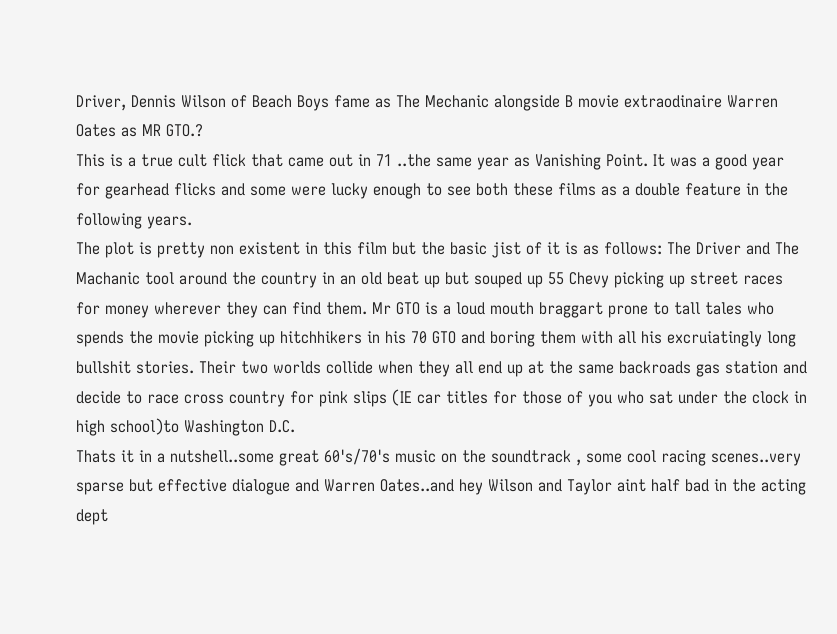Driver, Dennis Wilson of Beach Boys fame as The Mechanic alongside B movie extraodinaire Warren Oates as MR GTO.?
This is a true cult flick that came out in 71 ..the same year as Vanishing Point. It was a good year for gearhead flicks and some were lucky enough to see both these films as a double feature in the following years.
The plot is pretty non existent in this film but the basic jist of it is as follows: The Driver and The Machanic tool around the country in an old beat up but souped up 55 Chevy picking up street races for money wherever they can find them. Mr GTO is a loud mouth braggart prone to tall tales who spends the movie picking up hitchhikers in his 70 GTO and boring them with all his excruiatingly long bullshit stories. Their two worlds collide when they all end up at the same backroads gas station and decide to race cross country for pink slips (IE car titles for those of you who sat under the clock in high school)to Washington D.C.
Thats it in a nutshell..some great 60's/70's music on the soundtrack , some cool racing scenes..very sparse but effective dialogue and Warren Oates..and hey Wilson and Taylor aint half bad in the acting dept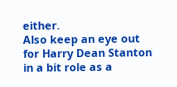either.
Also keep an eye out for Harry Dean Stanton in a bit role as a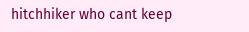hitchhiker who cant keep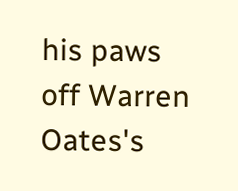his paws off Warren Oates's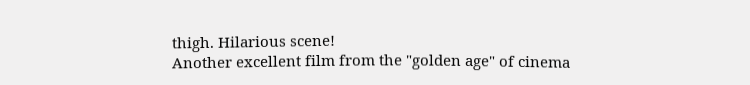thigh. Hilarious scene!
Another excellent film from the "golden age" of cinema